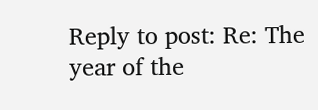Reply to post: Re: The year of the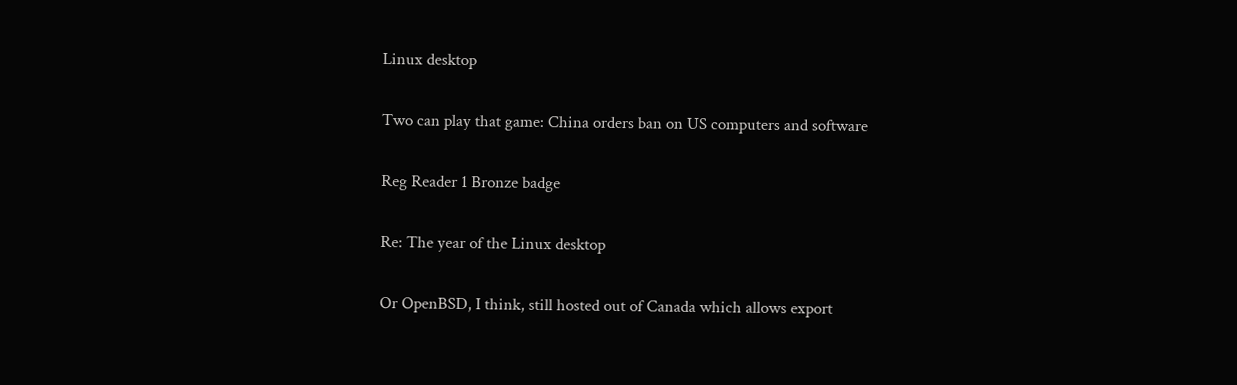Linux desktop

Two can play that game: China orders ban on US computers and software

Reg Reader 1 Bronze badge

Re: The year of the Linux desktop

Or OpenBSD, I think, still hosted out of Canada which allows export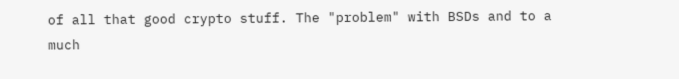of all that good crypto stuff. The "problem" with BSDs and to a much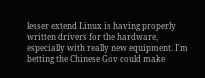lesser extend Linux is having properly written drivers for the hardware, especially with really new equipment. I'm betting the Chinese Gov could make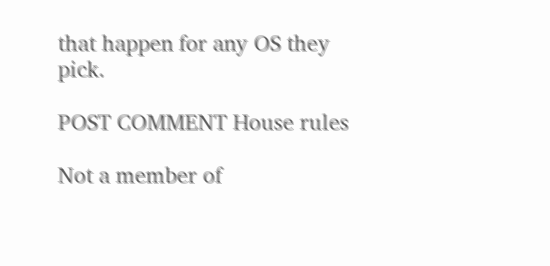that happen for any OS they pick.

POST COMMENT House rules

Not a member of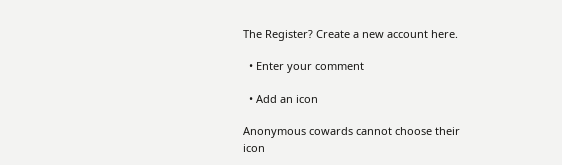The Register? Create a new account here.

  • Enter your comment

  • Add an icon

Anonymous cowards cannot choose their icon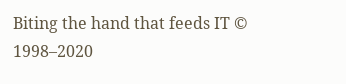Biting the hand that feeds IT © 1998–2020